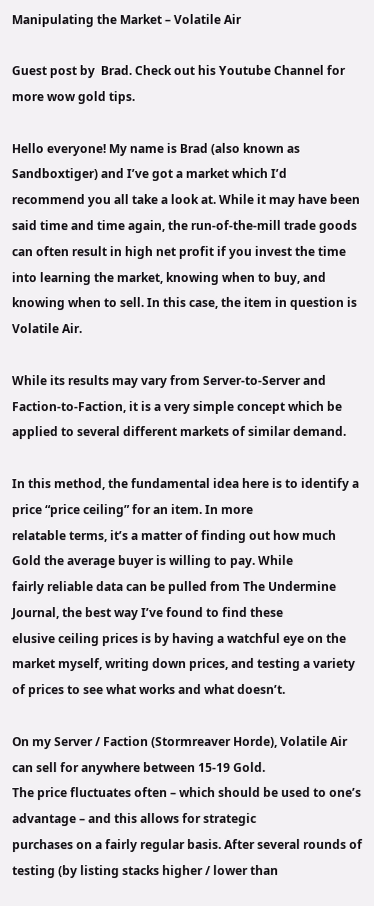Manipulating the Market – Volatile Air

Guest post by  Brad. Check out his Youtube Channel for more wow gold tips.

Hello everyone! My name is Brad (also known as Sandboxtiger) and I’ve got a market which I’d
recommend you all take a look at. While it may have been said time and time again, the run-of-the-mill trade goods can often result in high net profit if you invest the time into learning the market, knowing when to buy, and knowing when to sell. In this case, the item in question is Volatile Air.

While its results may vary from Server-to-Server and Faction-to-Faction, it is a very simple concept which be applied to several different markets of similar demand.

In this method, the fundamental idea here is to identify a price “price ceiling” for an item. In more
relatable terms, it’s a matter of finding out how much Gold the average buyer is willing to pay. While
fairly reliable data can be pulled from The Undermine Journal, the best way I’ve found to find these
elusive ceiling prices is by having a watchful eye on the market myself, writing down prices, and testing a variety of prices to see what works and what doesn’t.

On my Server / Faction (Stormreaver Horde), Volatile Air can sell for anywhere between 15-19 Gold.
The price fluctuates often – which should be used to one’s advantage – and this allows for strategic
purchases on a fairly regular basis. After several rounds of testing (by listing stacks higher / lower than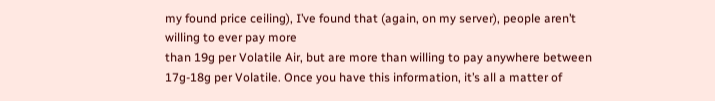my found price ceiling), I’ve found that (again, on my server), people aren’t willing to ever pay more
than 19g per Volatile Air, but are more than willing to pay anywhere between 17g-18g per Volatile. Once you have this information, it’s all a matter of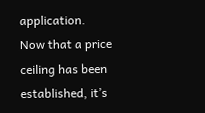application.
Now that a price ceiling has been established, it’s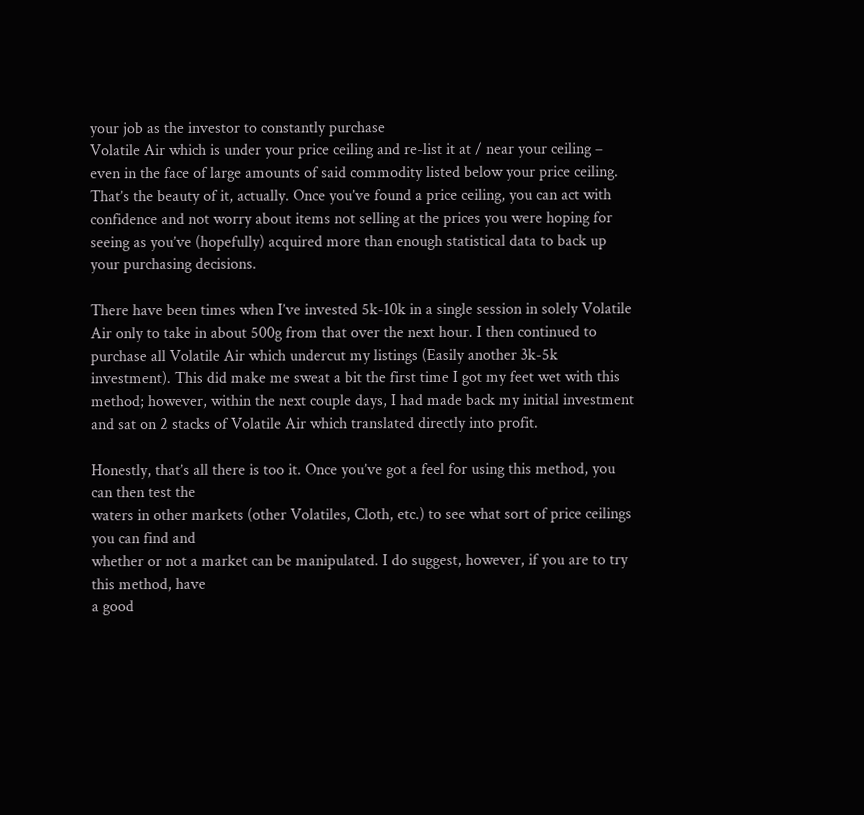your job as the investor to constantly purchase
Volatile Air which is under your price ceiling and re-list it at / near your ceiling – even in the face of large amounts of said commodity listed below your price ceiling. That’s the beauty of it, actually. Once you’ve found a price ceiling, you can act with confidence and not worry about items not selling at the prices you were hoping for seeing as you’ve (hopefully) acquired more than enough statistical data to back up your purchasing decisions.

There have been times when I’ve invested 5k-10k in a single session in solely Volatile Air only to take in about 500g from that over the next hour. I then continued to purchase all Volatile Air which undercut my listings (Easily another 3k-5k investment). This did make me sweat a bit the first time I got my feet wet with this method; however, within the next couple days, I had made back my initial investment and sat on 2 stacks of Volatile Air which translated directly into profit.

Honestly, that’s all there is too it. Once you’ve got a feel for using this method, you can then test the
waters in other markets (other Volatiles, Cloth, etc.) to see what sort of price ceilings you can find and
whether or not a market can be manipulated. I do suggest, however, if you are to try this method, have
a good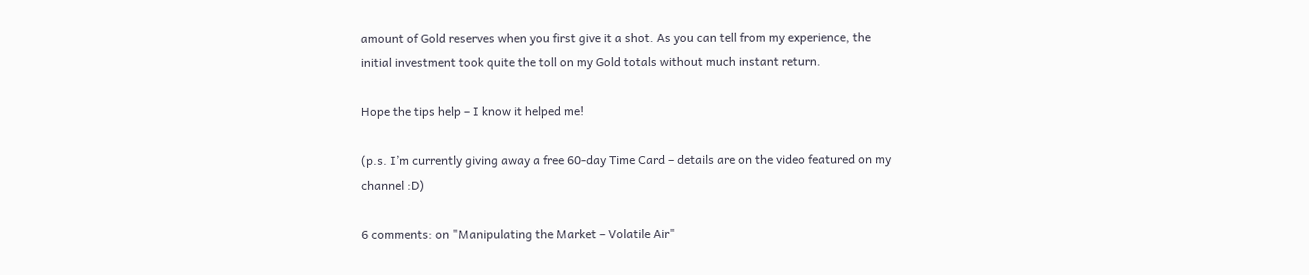amount of Gold reserves when you first give it a shot. As you can tell from my experience, the
initial investment took quite the toll on my Gold totals without much instant return.

Hope the tips help – I know it helped me!

(p.s. I’m currently giving away a free 60-day Time Card – details are on the video featured on my
channel :D)

6 comments: on "Manipulating the Market – Volatile Air"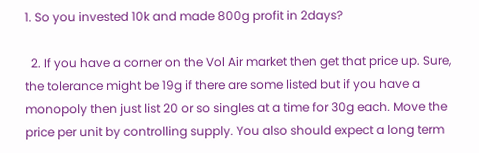1. So you invested 10k and made 800g profit in 2days?

  2. If you have a corner on the Vol Air market then get that price up. Sure, the tolerance might be 19g if there are some listed but if you have a monopoly then just list 20 or so singles at a time for 30g each. Move the price per unit by controlling supply. You also should expect a long term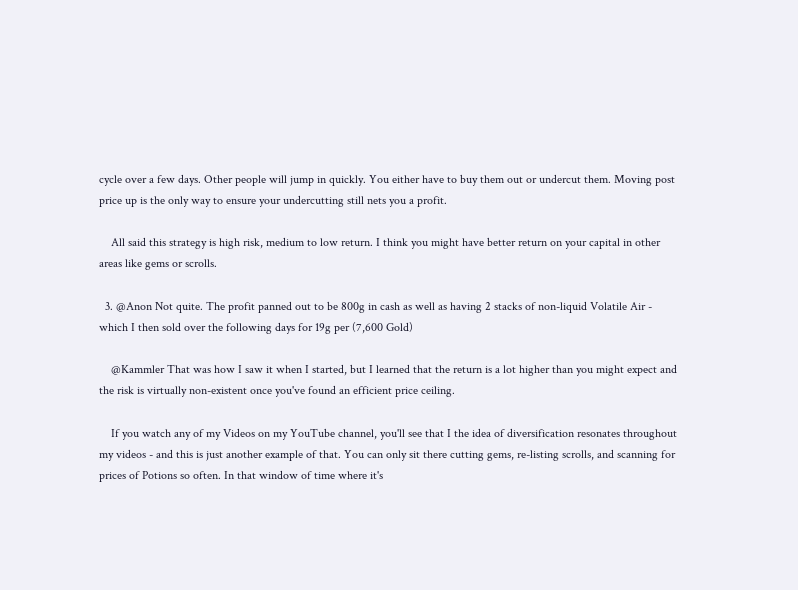cycle over a few days. Other people will jump in quickly. You either have to buy them out or undercut them. Moving post price up is the only way to ensure your undercutting still nets you a profit.

    All said this strategy is high risk, medium to low return. I think you might have better return on your capital in other areas like gems or scrolls.

  3. @Anon Not quite. The profit panned out to be 800g in cash as well as having 2 stacks of non-liquid Volatile Air - which I then sold over the following days for 19g per (7,600 Gold)

    @Kammler That was how I saw it when I started, but I learned that the return is a lot higher than you might expect and the risk is virtually non-existent once you've found an efficient price ceiling.

    If you watch any of my Videos on my YouTube channel, you'll see that I the idea of diversification resonates throughout my videos - and this is just another example of that. You can only sit there cutting gems, re-listing scrolls, and scanning for prices of Potions so often. In that window of time where it's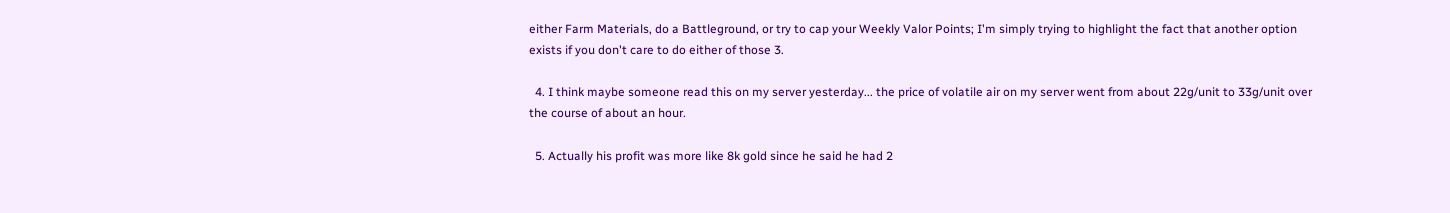either Farm Materials, do a Battleground, or try to cap your Weekly Valor Points; I'm simply trying to highlight the fact that another option exists if you don't care to do either of those 3.

  4. I think maybe someone read this on my server yesterday... the price of volatile air on my server went from about 22g/unit to 33g/unit over the course of about an hour.

  5. Actually his profit was more like 8k gold since he said he had 2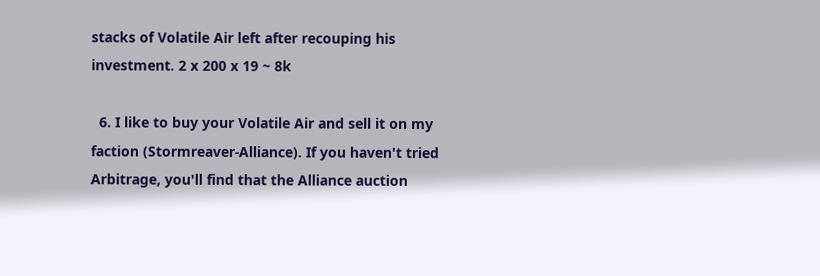stacks of Volatile Air left after recouping his investment. 2 x 200 x 19 ~ 8k

  6. I like to buy your Volatile Air and sell it on my faction (Stormreaver-Alliance). If you haven't tried Arbitrage, you'll find that the Alliance auction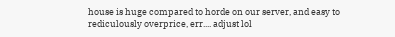house is huge compared to horde on our server, and easy to rediculously overprice, err.... adjust lol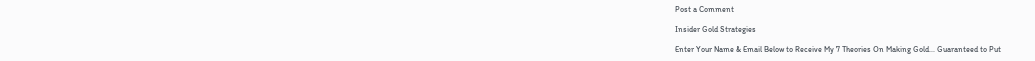Post a Comment

Insider Gold Strategies

Enter Your Name & Email Below to Receive My 7 Theories On Making Gold... Guaranteed to Put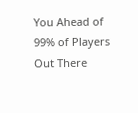You Ahead of 99% of Players Out There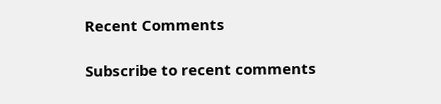Recent Comments

Subscribe to recent comments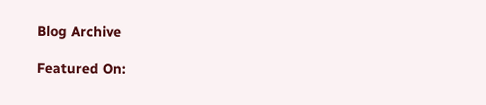Blog Archive

Featured On: